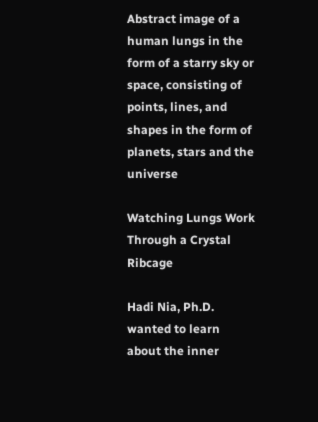Abstract image of a human lungs in the form of a starry sky or space, consisting of points, lines, and shapes in the form of planets, stars and the universe

Watching Lungs Work Through a Crystal Ribcage

Hadi Nia, Ph.D. wanted to learn about the inner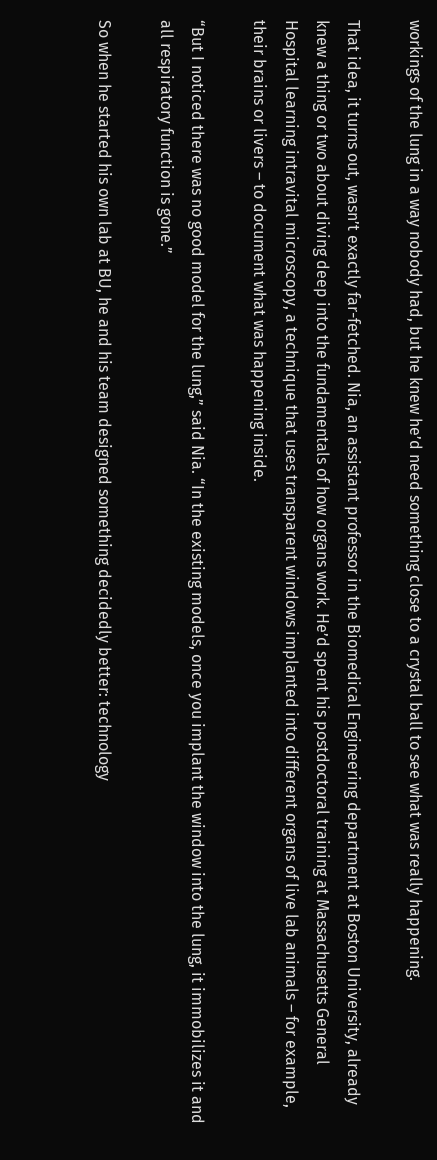workings of the lung in a way nobody had, but he knew he’d need something close to a crystal ball to see what was really happening.

That idea, it turns out, wasn’t exactly far-fetched. Nia, an assistant professor in the Biomedical Engineering department at Boston University, already knew a thing or two about diving deep into the fundamentals of how organs work. He’d spent his postdoctoral training at Massachusetts General Hospital learning intravital microscopy, a technique that uses transparent windows implanted into different organs of live lab animals – for example, their brains or livers – to document what was happening inside.

“But I noticed there was no good model for the lung,” said Nia. “In the existing models, once you implant the window into the lung, it immobilizes it and all respiratory function is gone.”

So when he started his own lab at BU, he and his team designed something decidedly better: technology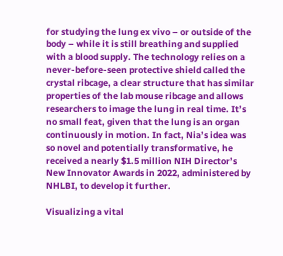for studying the lung ex vivo – or outside of the body – while it is still breathing and supplied with a blood supply. The technology relies on a never-before-seen protective shield called the crystal ribcage, a clear structure that has similar properties of the lab mouse ribcage and allows researchers to image the lung in real time. It’s no small feat, given that the lung is an organ continuously in motion. In fact, Nia’s idea was so novel and potentially transformative, he received a nearly $1.5 million NIH Director’s New Innovator Awards in 2022, administered by NHLBI, to develop it further.

Visualizing a vital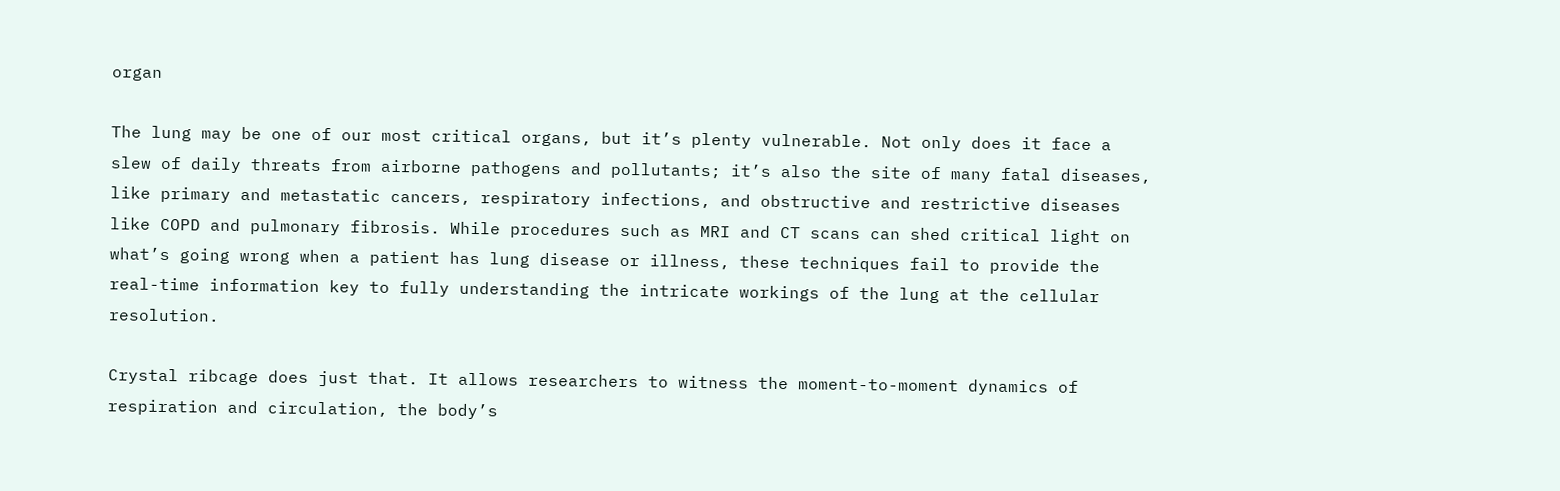organ

The lung may be one of our most critical organs, but it’s plenty vulnerable. Not only does it face a slew of daily threats from airborne pathogens and pollutants; it’s also the site of many fatal diseases, like primary and metastatic cancers, respiratory infections, and obstructive and restrictive diseases like COPD and pulmonary fibrosis. While procedures such as MRI and CT scans can shed critical light on what’s going wrong when a patient has lung disease or illness, these techniques fail to provide the real-time information key to fully understanding the intricate workings of the lung at the cellular resolution.

Crystal ribcage does just that. It allows researchers to witness the moment-to-moment dynamics of respiration and circulation, the body’s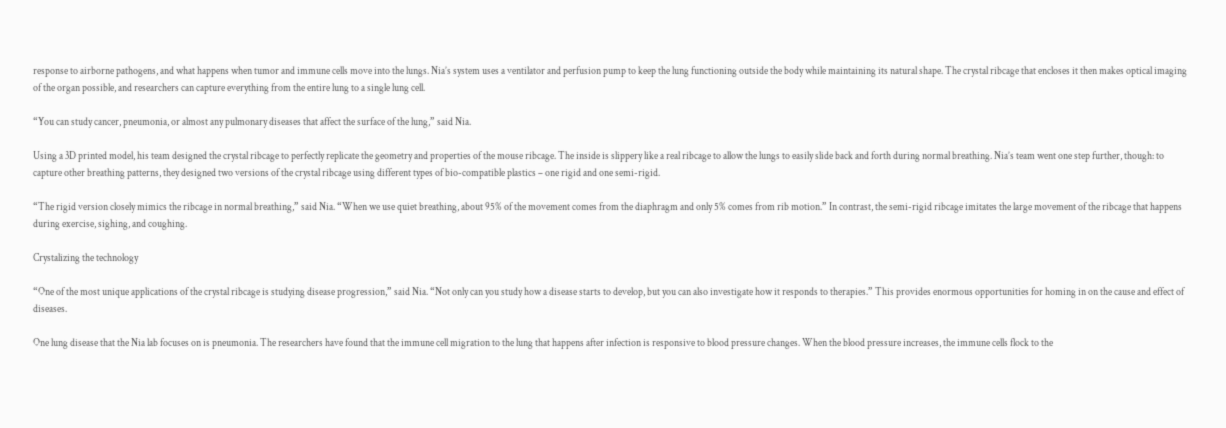response to airborne pathogens, and what happens when tumor and immune cells move into the lungs. Nia’s system uses a ventilator and perfusion pump to keep the lung functioning outside the body while maintaining its natural shape. The crystal ribcage that encloses it then makes optical imaging of the organ possible, and researchers can capture everything from the entire lung to a single lung cell.

“You can study cancer, pneumonia, or almost any pulmonary diseases that affect the surface of the lung,” said Nia.

Using a 3D printed model, his team designed the crystal ribcage to perfectly replicate the geometry and properties of the mouse ribcage. The inside is slippery like a real ribcage to allow the lungs to easily slide back and forth during normal breathing. Nia’s team went one step further, though: to capture other breathing patterns, they designed two versions of the crystal ribcage using different types of bio-compatible plastics – one rigid and one semi-rigid.

“The rigid version closely mimics the ribcage in normal breathing,” said Nia. “When we use quiet breathing, about 95% of the movement comes from the diaphragm and only 5% comes from rib motion.” In contrast, the semi-rigid ribcage imitates the large movement of the ribcage that happens during exercise, sighing, and coughing.

Crystalizing the technology

“One of the most unique applications of the crystal ribcage is studying disease progression,” said Nia. “Not only can you study how a disease starts to develop, but you can also investigate how it responds to therapies.” This provides enormous opportunities for homing in on the cause and effect of diseases.

One lung disease that the Nia lab focuses on is pneumonia. The researchers have found that the immune cell migration to the lung that happens after infection is responsive to blood pressure changes. When the blood pressure increases, the immune cells flock to the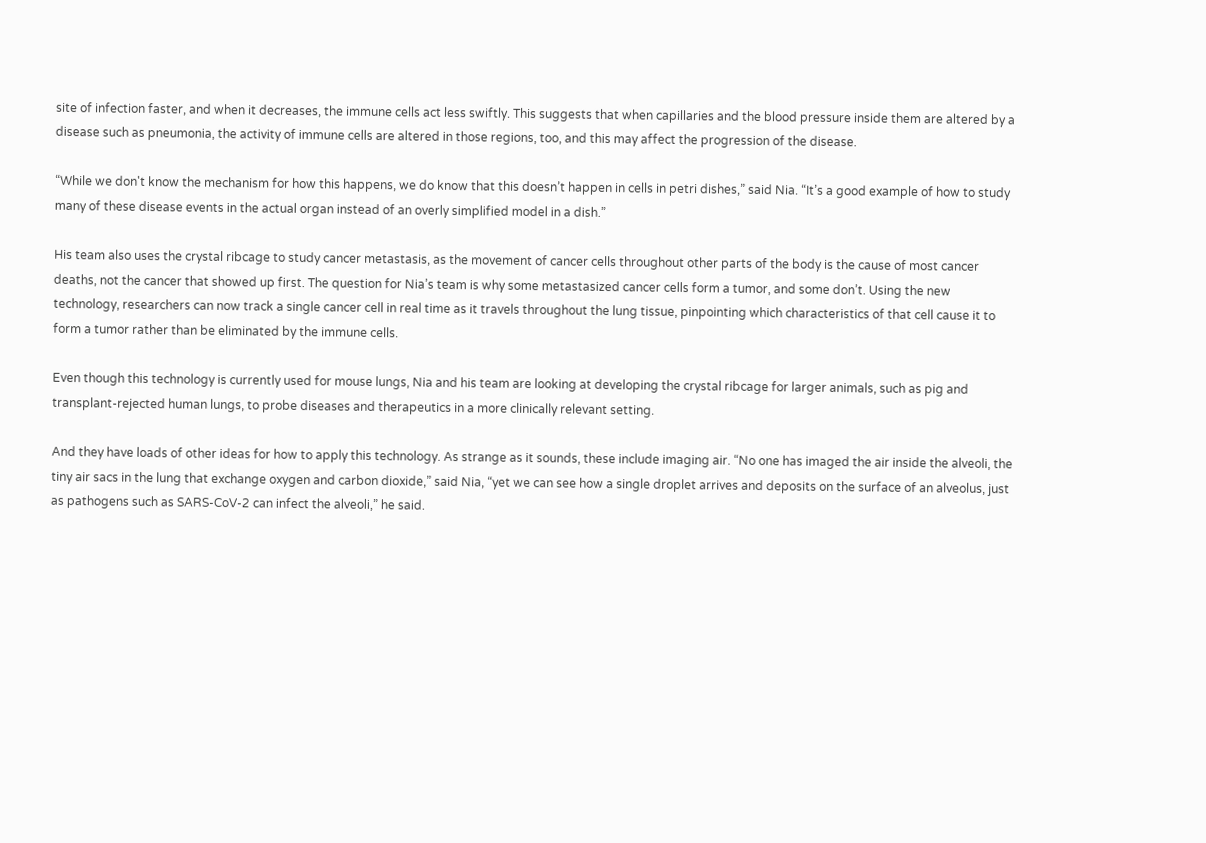site of infection faster, and when it decreases, the immune cells act less swiftly. This suggests that when capillaries and the blood pressure inside them are altered by a disease such as pneumonia, the activity of immune cells are altered in those regions, too, and this may affect the progression of the disease.

“While we don't know the mechanism for how this happens, we do know that this doesn’t happen in cells in petri dishes,” said Nia. “It’s a good example of how to study many of these disease events in the actual organ instead of an overly simplified model in a dish.”

His team also uses the crystal ribcage to study cancer metastasis, as the movement of cancer cells throughout other parts of the body is the cause of most cancer deaths, not the cancer that showed up first. The question for Nia’s team is why some metastasized cancer cells form a tumor, and some don’t. Using the new technology, researchers can now track a single cancer cell in real time as it travels throughout the lung tissue, pinpointing which characteristics of that cell cause it to form a tumor rather than be eliminated by the immune cells.

Even though this technology is currently used for mouse lungs, Nia and his team are looking at developing the crystal ribcage for larger animals, such as pig and transplant-rejected human lungs, to probe diseases and therapeutics in a more clinically relevant setting.

And they have loads of other ideas for how to apply this technology. As strange as it sounds, these include imaging air. “No one has imaged the air inside the alveoli, the tiny air sacs in the lung that exchange oxygen and carbon dioxide,” said Nia, “yet we can see how a single droplet arrives and deposits on the surface of an alveolus, just as pathogens such as SARS-CoV-2 can infect the alveoli,” he said.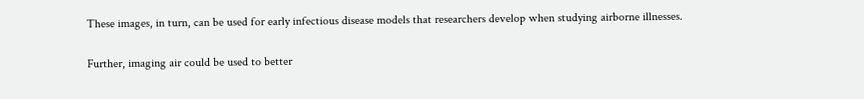These images, in turn, can be used for early infectious disease models that researchers develop when studying airborne illnesses.

Further, imaging air could be used to better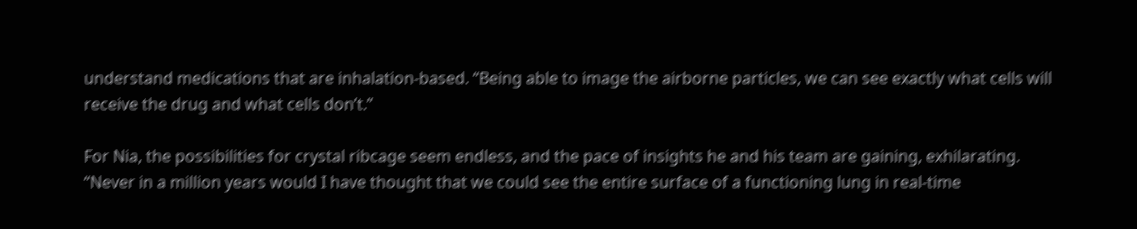understand medications that are inhalation-based. “Being able to image the airborne particles, we can see exactly what cells will receive the drug and what cells don’t.”

For Nia, the possibilities for crystal ribcage seem endless, and the pace of insights he and his team are gaining, exhilarating. “Never in a million years would I have thought that we could see the entire surface of a functioning lung in real-time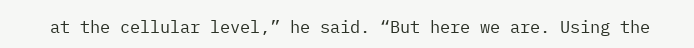at the cellular level,” he said. “But here we are. Using the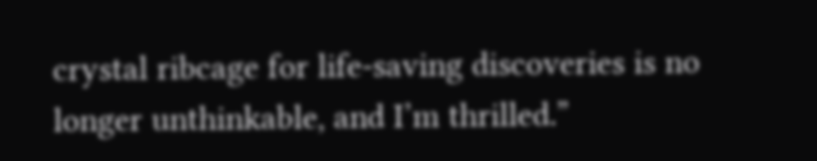crystal ribcage for life-saving discoveries is no longer unthinkable, and I’m thrilled.”